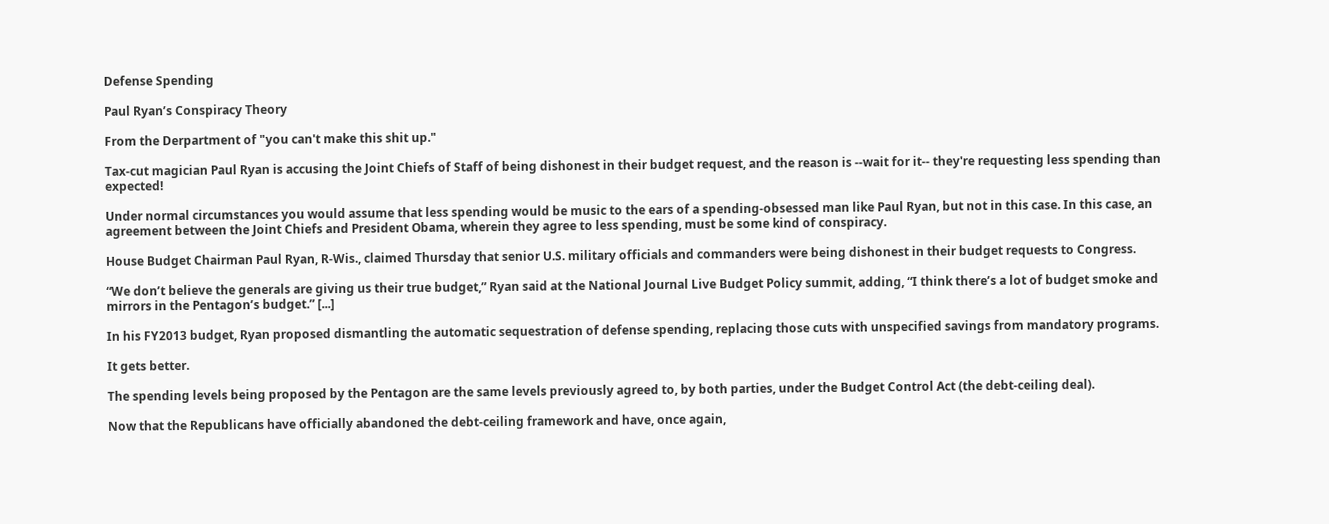Defense Spending

Paul Ryan’s Conspiracy Theory

From the Derpartment of "you can't make this shit up."

Tax-cut magician Paul Ryan is accusing the Joint Chiefs of Staff of being dishonest in their budget request, and the reason is --wait for it-- they're requesting less spending than expected!

Under normal circumstances you would assume that less spending would be music to the ears of a spending-obsessed man like Paul Ryan, but not in this case. In this case, an agreement between the Joint Chiefs and President Obama, wherein they agree to less spending, must be some kind of conspiracy.

House Budget Chairman Paul Ryan, R-Wis., claimed Thursday that senior U.S. military officials and commanders were being dishonest in their budget requests to Congress.

“We don’t believe the generals are giving us their true budget,” Ryan said at the National Journal Live Budget Policy summit, adding, “I think there’s a lot of budget smoke and mirrors in the Pentagon’s budget.” [...]

In his FY2013 budget, Ryan proposed dismantling the automatic sequestration of defense spending, replacing those cuts with unspecified savings from mandatory programs.

It gets better.

The spending levels being proposed by the Pentagon are the same levels previously agreed to, by both parties, under the Budget Control Act (the debt-ceiling deal).

Now that the Republicans have officially abandoned the debt-ceiling framework and have, once again,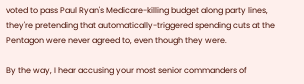voted to pass Paul Ryan's Medicare-killing budget along party lines, they're pretending that automatically-triggered spending cuts at the Pentagon were never agreed to, even though they were.

By the way, I hear accusing your most senior commanders of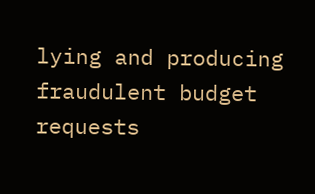lying and producing fraudulent budget requests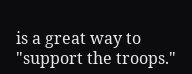is a great way to "support the troops."